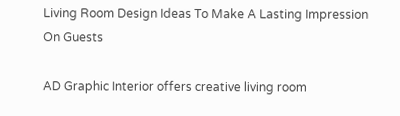Living Room Design Ideas To Make A Lasting Impression On Guests

AD Graphic Interior offers creative living room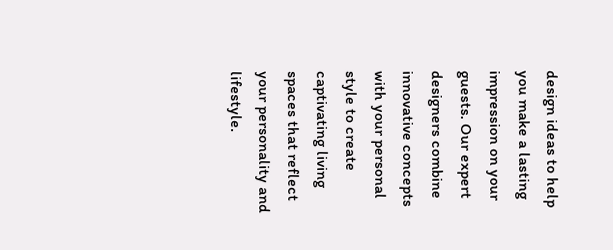design ideas to help you make a lasting impression on your guests. Our expert designers combine innovative concepts with your personal style to create captivating living spaces that reflect your personality and lifestyle.